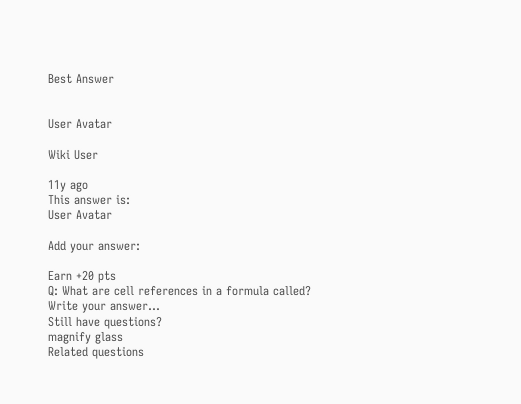Best Answer


User Avatar

Wiki User

11y ago
This answer is:
User Avatar

Add your answer:

Earn +20 pts
Q: What are cell references in a formula called?
Write your answer...
Still have questions?
magnify glass
Related questions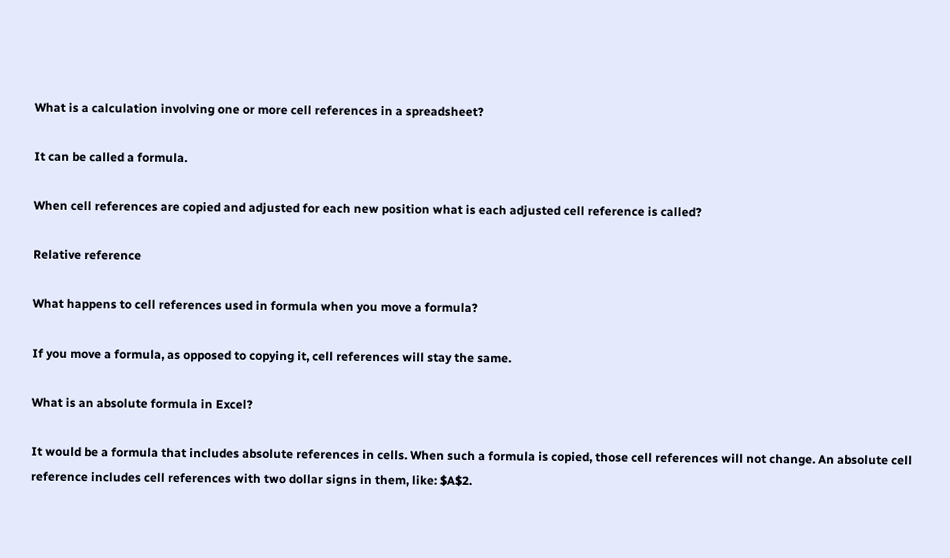What is a calculation involving one or more cell references in a spreadsheet?

It can be called a formula.

When cell references are copied and adjusted for each new position what is each adjusted cell reference is called?

Relative reference

What happens to cell references used in formula when you move a formula?

If you move a formula, as opposed to copying it, cell references will stay the same.

What is an absolute formula in Excel?

It would be a formula that includes absolute references in cells. When such a formula is copied, those cell references will not change. An absolute cell reference includes cell references with two dollar signs in them, like: $A$2.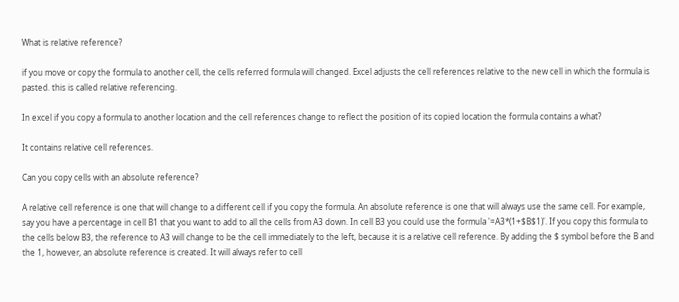What is relative reference?

if you move or copy the formula to another cell, the cells referred formula will changed. Excel adjusts the cell references relative to the new cell in which the formula is pasted. this is called relative referencing.

In excel if you copy a formula to another location and the cell references change to reflect the position of its copied location the formula contains a what?

It contains relative cell references.

Can you copy cells with an absolute reference?

A relative cell reference is one that will change to a different cell if you copy the formula. An absolute reference is one that will always use the same cell. For example, say you have a percentage in cell B1 that you want to add to all the cells from A3 down. In cell B3 you could use the formula '=A3*(1+$B$1)'. If you copy this formula to the cells below B3, the reference to A3 will change to be the cell immediately to the left, because it is a relative cell reference. By adding the $ symbol before the B and the 1, however, an absolute reference is created. It will always refer to cell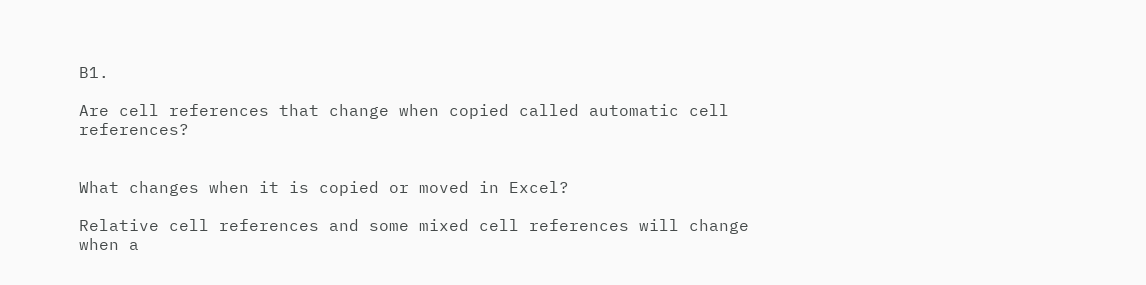B1.

Are cell references that change when copied called automatic cell references?


What changes when it is copied or moved in Excel?

Relative cell references and some mixed cell references will change when a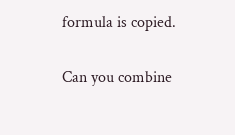formula is copied.

Can you combine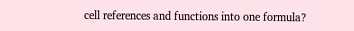cell references and functions into one formula?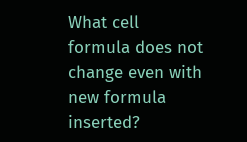What cell formula does not change even with new formula inserted?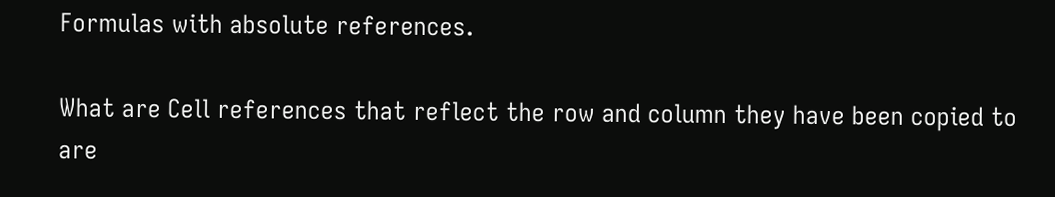Formulas with absolute references.

What are Cell references that reflect the row and column they have been copied to are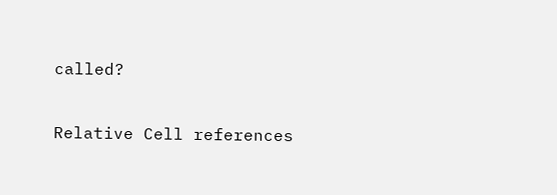called?

Relative Cell references